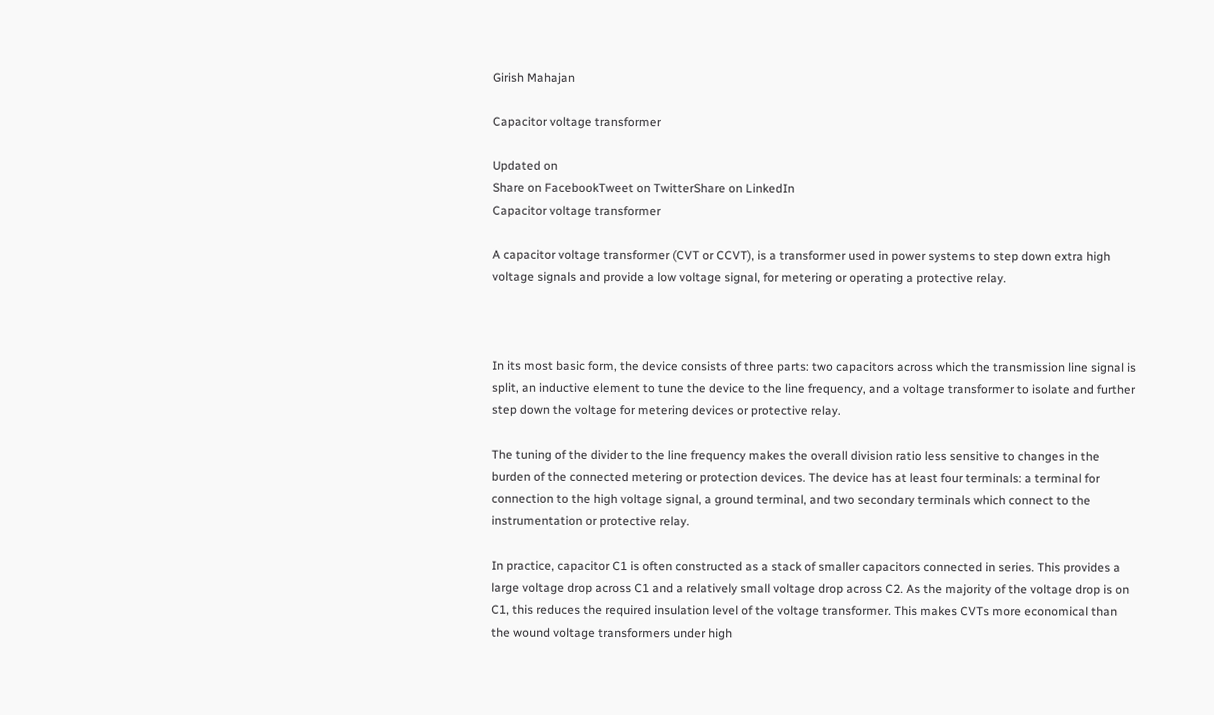Girish Mahajan

Capacitor voltage transformer

Updated on
Share on FacebookTweet on TwitterShare on LinkedIn
Capacitor voltage transformer

A capacitor voltage transformer (CVT or CCVT), is a transformer used in power systems to step down extra high voltage signals and provide a low voltage signal, for metering or operating a protective relay.



In its most basic form, the device consists of three parts: two capacitors across which the transmission line signal is split, an inductive element to tune the device to the line frequency, and a voltage transformer to isolate and further step down the voltage for metering devices or protective relay.

The tuning of the divider to the line frequency makes the overall division ratio less sensitive to changes in the burden of the connected metering or protection devices. The device has at least four terminals: a terminal for connection to the high voltage signal, a ground terminal, and two secondary terminals which connect to the instrumentation or protective relay.

In practice, capacitor C1 is often constructed as a stack of smaller capacitors connected in series. This provides a large voltage drop across C1 and a relatively small voltage drop across C2. As the majority of the voltage drop is on C1, this reduces the required insulation level of the voltage transformer. This makes CVTs more economical than the wound voltage transformers under high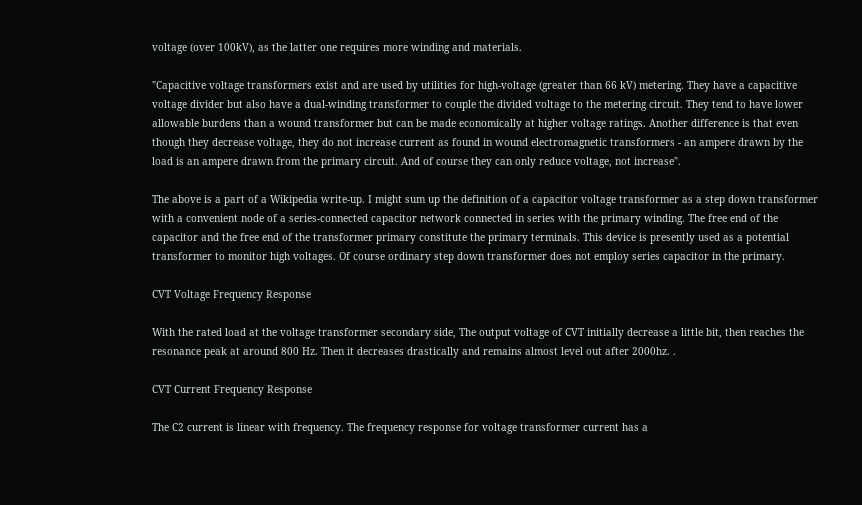voltage (over 100kV), as the latter one requires more winding and materials.

"Capacitive voltage transformers exist and are used by utilities for high-voltage (greater than 66 kV) metering. They have a capacitive voltage divider but also have a dual-winding transformer to couple the divided voltage to the metering circuit. They tend to have lower allowable burdens than a wound transformer but can be made economically at higher voltage ratings. Another difference is that even though they decrease voltage, they do not increase current as found in wound electromagnetic transformers - an ampere drawn by the load is an ampere drawn from the primary circuit. And of course they can only reduce voltage, not increase".

The above is a part of a Wikipedia write-up. I might sum up the definition of a capacitor voltage transformer as a step down transformer with a convenient node of a series-connected capacitor network connected in series with the primary winding. The free end of the capacitor and the free end of the transformer primary constitute the primary terminals. This device is presently used as a potential transformer to monitor high voltages. Of course ordinary step down transformer does not employ series capacitor in the primary.

CVT Voltage Frequency Response

With the rated load at the voltage transformer secondary side, The output voltage of CVT initially decrease a little bit, then reaches the resonance peak at around 800 Hz. Then it decreases drastically and remains almost level out after 2000hz. .

CVT Current Frequency Response

The C2 current is linear with frequency. The frequency response for voltage transformer current has a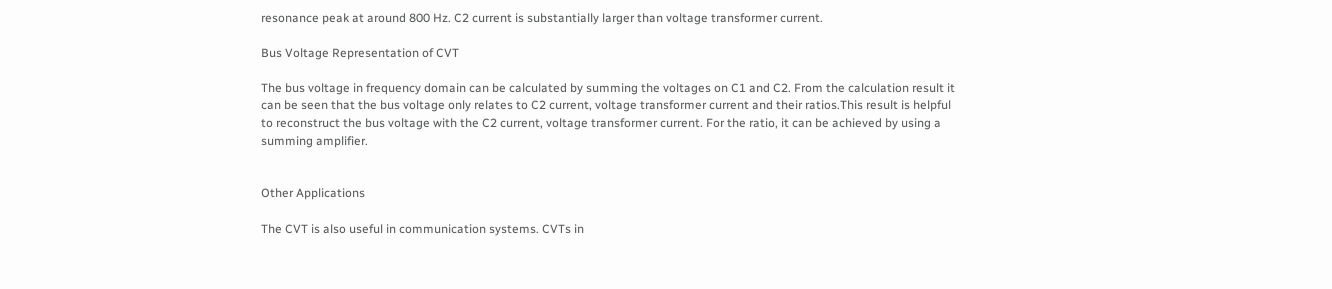resonance peak at around 800 Hz. C2 current is substantially larger than voltage transformer current.

Bus Voltage Representation of CVT

The bus voltage in frequency domain can be calculated by summing the voltages on C1 and C2. From the calculation result it can be seen that the bus voltage only relates to C2 current, voltage transformer current and their ratios.This result is helpful to reconstruct the bus voltage with the C2 current, voltage transformer current. For the ratio, it can be achieved by using a summing amplifier.


Other Applications

The CVT is also useful in communication systems. CVTs in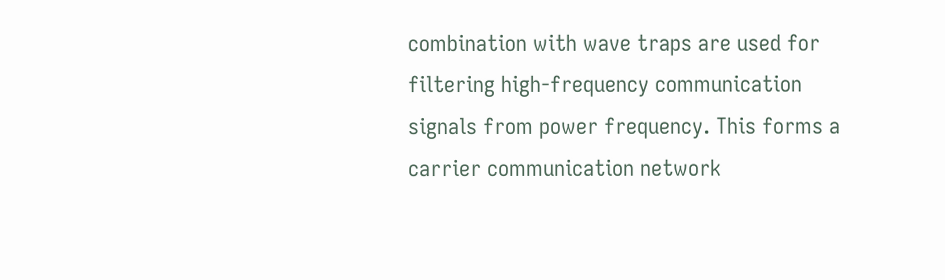combination with wave traps are used for filtering high-frequency communication signals from power frequency. This forms a carrier communication network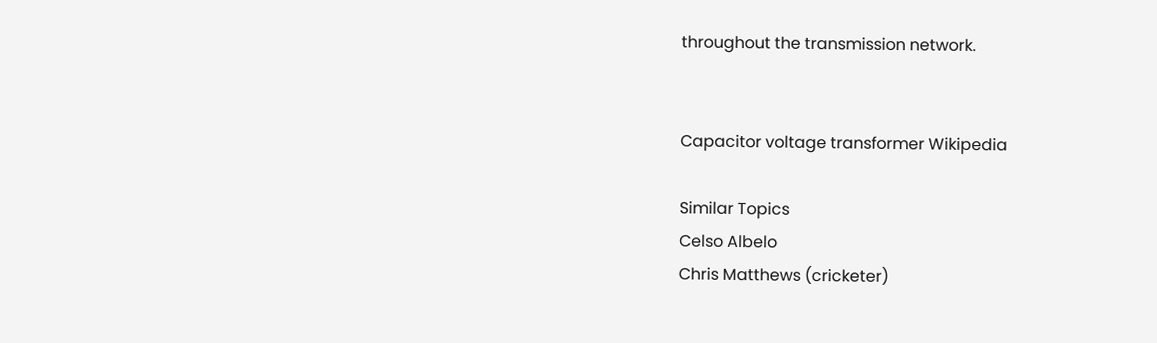throughout the transmission network.


Capacitor voltage transformer Wikipedia

Similar Topics
Celso Albelo
Chris Matthews (cricketer)